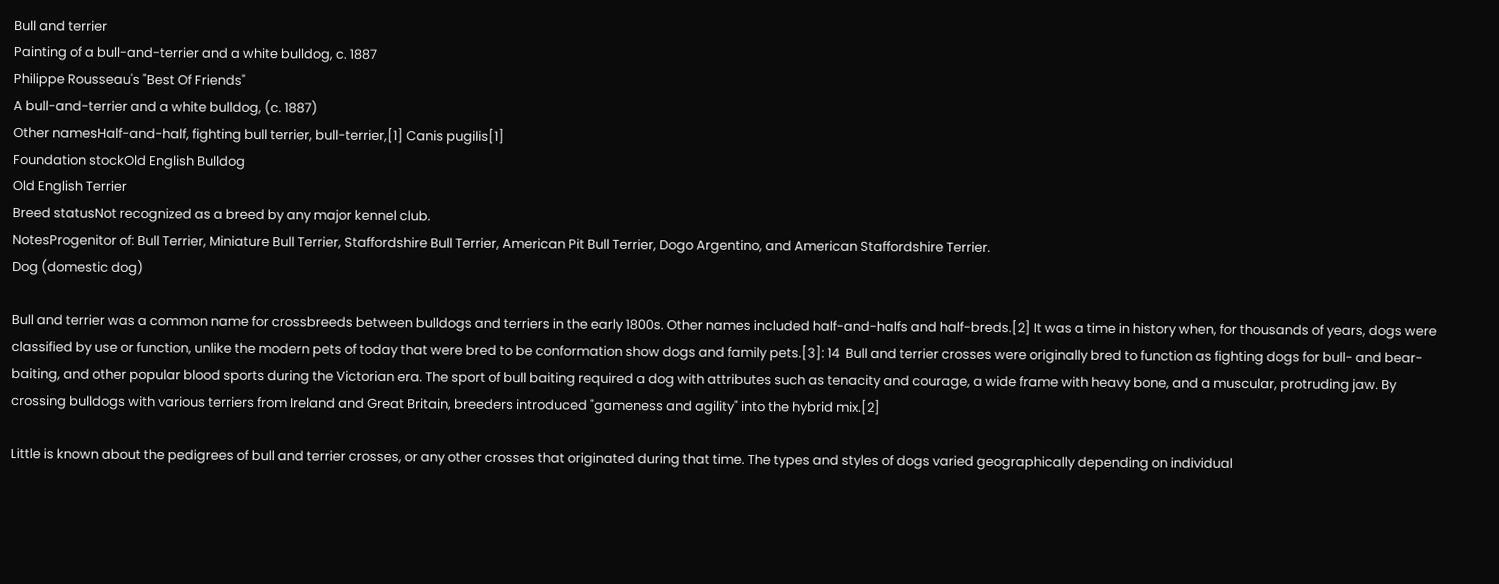Bull and terrier
Painting of a bull-and-terrier and a white bulldog, c. 1887
Philippe Rousseau's "Best Of Friends"
A bull-and-terrier and a white bulldog, (c. 1887)
Other namesHalf-and-half, fighting bull terrier, bull-terrier,[1] Canis pugilis[1]
Foundation stockOld English Bulldog
Old English Terrier
Breed statusNot recognized as a breed by any major kennel club.
NotesProgenitor of: Bull Terrier, Miniature Bull Terrier, Staffordshire Bull Terrier, American Pit Bull Terrier, Dogo Argentino, and American Staffordshire Terrier.
Dog (domestic dog)

Bull and terrier was a common name for crossbreeds between bulldogs and terriers in the early 1800s. Other names included half-and-halfs and half-breds.[2] It was a time in history when, for thousands of years, dogs were classified by use or function, unlike the modern pets of today that were bred to be conformation show dogs and family pets.[3]: 14  Bull and terrier crosses were originally bred to function as fighting dogs for bull- and bear-baiting, and other popular blood sports during the Victorian era. The sport of bull baiting required a dog with attributes such as tenacity and courage, a wide frame with heavy bone, and a muscular, protruding jaw. By crossing bulldogs with various terriers from Ireland and Great Britain, breeders introduced "gameness and agility" into the hybrid mix.[2]

Little is known about the pedigrees of bull and terrier crosses, or any other crosses that originated during that time. The types and styles of dogs varied geographically depending on individual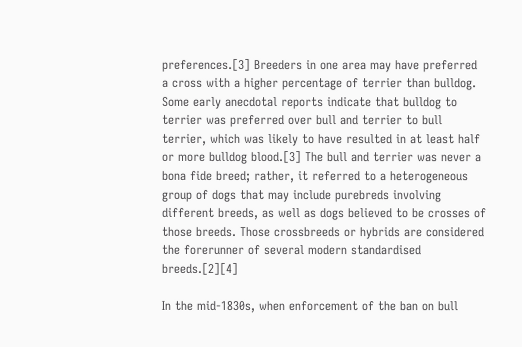preferences.[3] Breeders in one area may have preferred a cross with a higher percentage of terrier than bulldog. Some early anecdotal reports indicate that bulldog to terrier was preferred over bull and terrier to bull terrier, which was likely to have resulted in at least half or more bulldog blood.[3] The bull and terrier was never a bona fide breed; rather, it referred to a heterogeneous group of dogs that may include purebreds involving different breeds, as well as dogs believed to be crosses of those breeds. Those crossbreeds or hybrids are considered the forerunner of several modern standardised breeds.[2][4]

In the mid-1830s, when enforcement of the ban on bull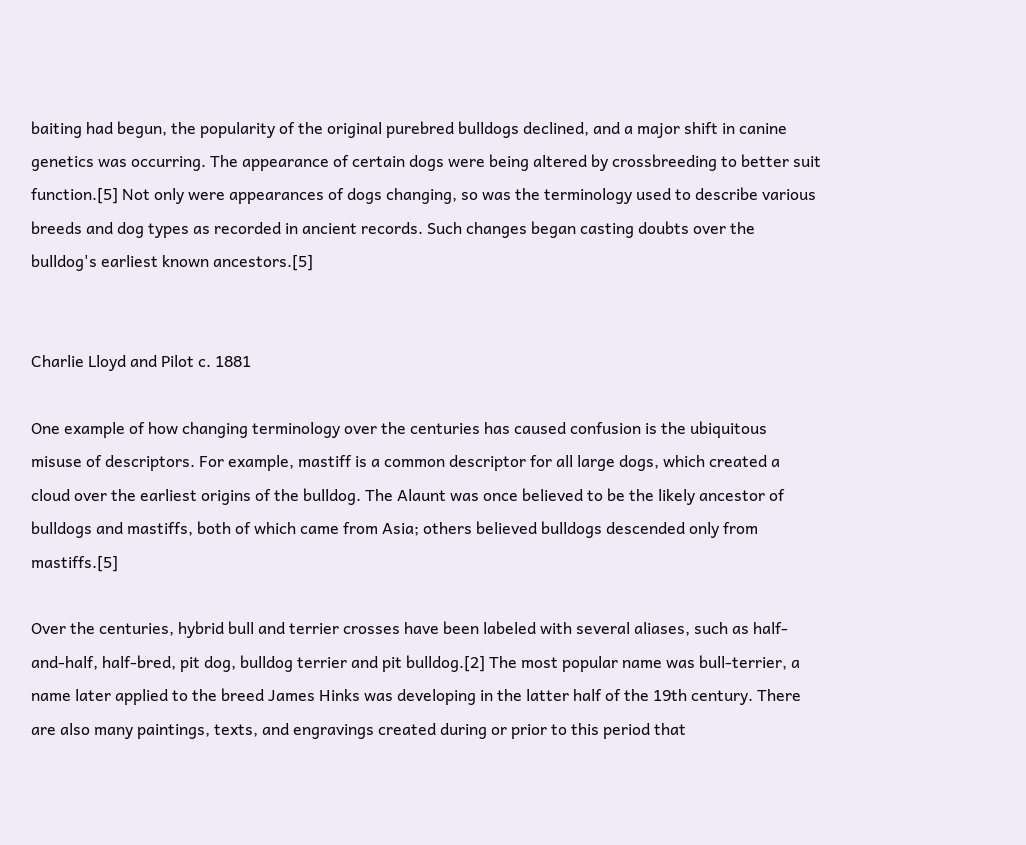baiting had begun, the popularity of the original purebred bulldogs declined, and a major shift in canine genetics was occurring. The appearance of certain dogs were being altered by crossbreeding to better suit function.[5] Not only were appearances of dogs changing, so was the terminology used to describe various breeds and dog types as recorded in ancient records. Such changes began casting doubts over the bulldog's earliest known ancestors.[5]


Charlie Lloyd and Pilot c. 1881

One example of how changing terminology over the centuries has caused confusion is the ubiquitous misuse of descriptors. For example, mastiff is a common descriptor for all large dogs, which created a cloud over the earliest origins of the bulldog. The Alaunt was once believed to be the likely ancestor of bulldogs and mastiffs, both of which came from Asia; others believed bulldogs descended only from mastiffs.[5]

Over the centuries, hybrid bull and terrier crosses have been labeled with several aliases, such as half-and-half, half-bred, pit dog, bulldog terrier and pit bulldog.[2] The most popular name was bull-terrier, a name later applied to the breed James Hinks was developing in the latter half of the 19th century. There are also many paintings, texts, and engravings created during or prior to this period that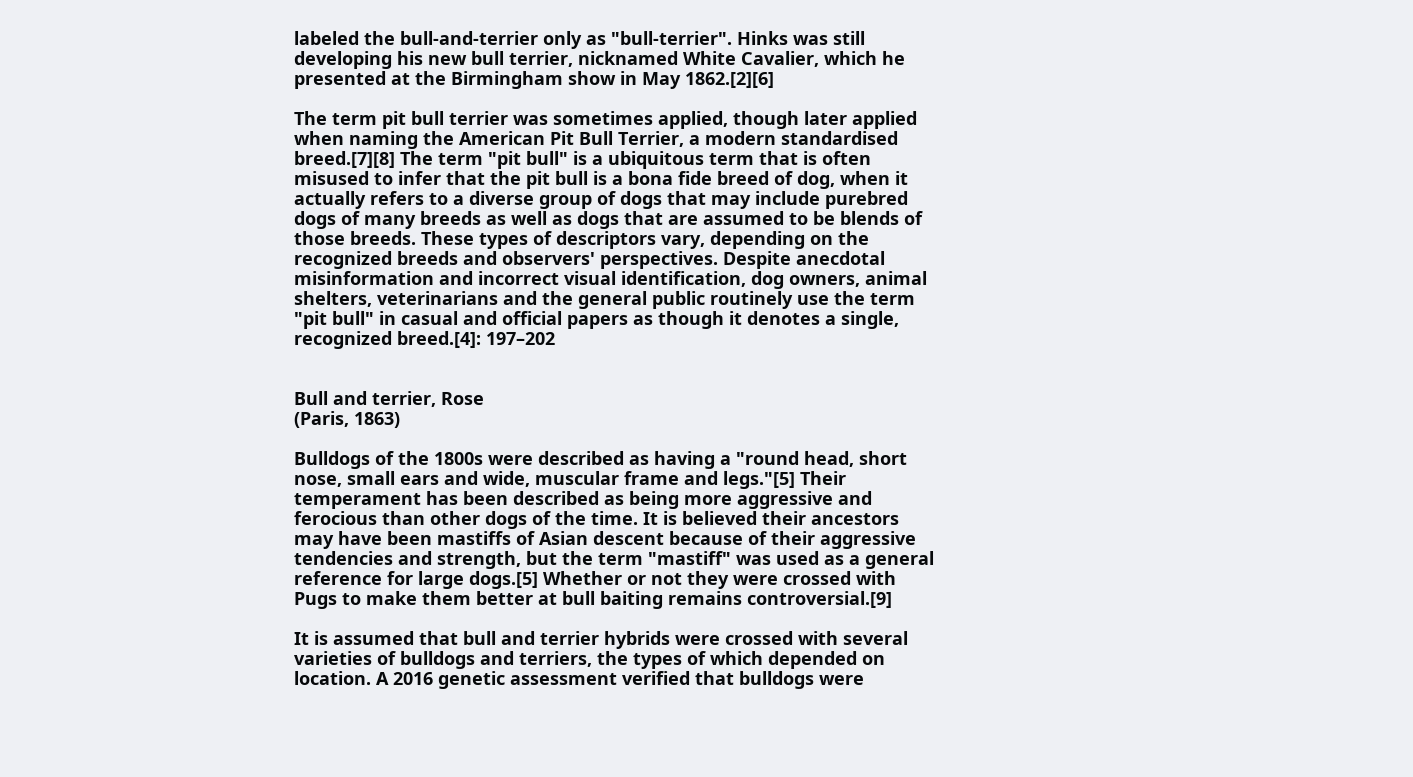labeled the bull-and-terrier only as "bull-terrier". Hinks was still developing his new bull terrier, nicknamed White Cavalier, which he presented at the Birmingham show in May 1862.[2][6]

The term pit bull terrier was sometimes applied, though later applied when naming the American Pit Bull Terrier, a modern standardised breed.[7][8] The term "pit bull" is a ubiquitous term that is often misused to infer that the pit bull is a bona fide breed of dog, when it actually refers to a diverse group of dogs that may include purebred dogs of many breeds as well as dogs that are assumed to be blends of those breeds. These types of descriptors vary, depending on the recognized breeds and observers' perspectives. Despite anecdotal misinformation and incorrect visual identification, dog owners, animal shelters, veterinarians and the general public routinely use the term "pit bull" in casual and official papers as though it denotes a single, recognized breed.[4]: 197–202


Bull and terrier, Rose
(Paris, 1863)

Bulldogs of the 1800s were described as having a "round head, short nose, small ears and wide, muscular frame and legs."[5] Their temperament has been described as being more aggressive and ferocious than other dogs of the time. It is believed their ancestors may have been mastiffs of Asian descent because of their aggressive tendencies and strength, but the term "mastiff" was used as a general reference for large dogs.[5] Whether or not they were crossed with Pugs to make them better at bull baiting remains controversial.[9]

It is assumed that bull and terrier hybrids were crossed with several varieties of bulldogs and terriers, the types of which depended on location. A 2016 genetic assessment verified that bulldogs were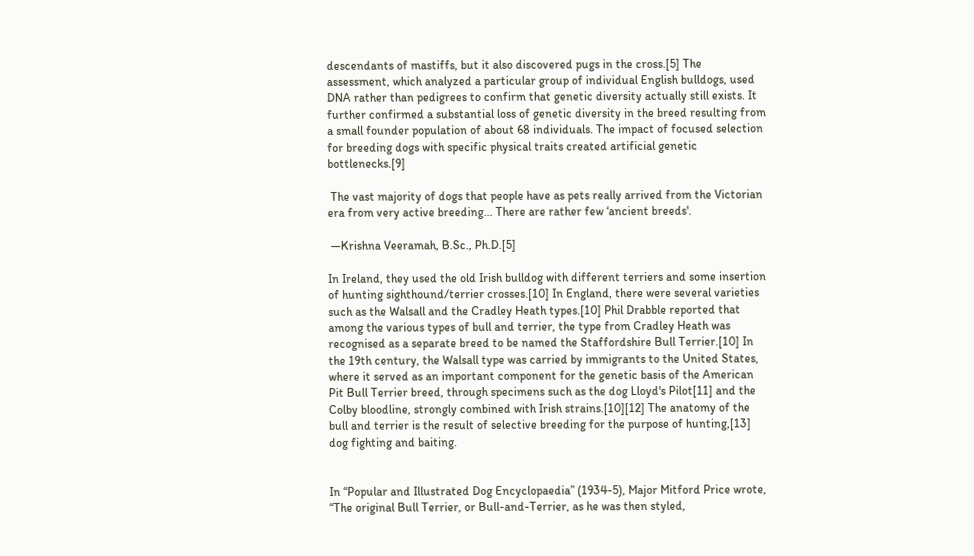descendants of mastiffs, but it also discovered pugs in the cross.[5] The assessment, which analyzed a particular group of individual English bulldogs, used DNA rather than pedigrees to confirm that genetic diversity actually still exists. It further confirmed a substantial loss of genetic diversity in the breed resulting from a small founder population of about 68 individuals. The impact of focused selection for breeding dogs with specific physical traits created artificial genetic bottlenecks.[9]

 The vast majority of dogs that people have as pets really arrived from the Victorian era from very active breeding... There are rather few ‘ancient breeds'.

 —Krishna Veeramah, B.Sc., Ph.D.[5]

In Ireland, they used the old Irish bulldog with different terriers and some insertion of hunting sighthound/terrier crosses.[10] In England, there were several varieties such as the Walsall and the Cradley Heath types.[10] Phil Drabble reported that among the various types of bull and terrier, the type from Cradley Heath was recognised as a separate breed to be named the Staffordshire Bull Terrier.[10] In the 19th century, the Walsall type was carried by immigrants to the United States, where it served as an important component for the genetic basis of the American Pit Bull Terrier breed, through specimens such as the dog Lloyd's Pilot[11] and the Colby bloodline, strongly combined with Irish strains.[10][12] The anatomy of the bull and terrier is the result of selective breeding for the purpose of hunting,[13] dog fighting and baiting.


In “Popular and Illustrated Dog Encyclopaedia” (1934-5), Major Mitford Price wrote, “The original Bull Terrier, or Bull-and-Terrier, as he was then styled,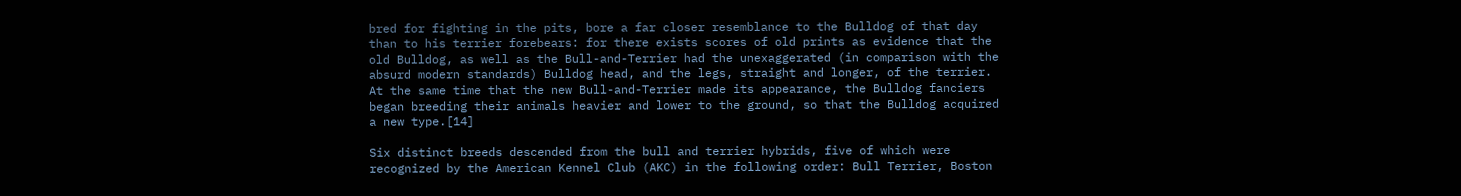bred for fighting in the pits, bore a far closer resemblance to the Bulldog of that day than to his terrier forebears: for there exists scores of old prints as evidence that the old Bulldog, as well as the Bull-and-Terrier had the unexaggerated (in comparison with the absurd modern standards) Bulldog head, and the legs, straight and longer, of the terrier. At the same time that the new Bull-and-Terrier made its appearance, the Bulldog fanciers began breeding their animals heavier and lower to the ground, so that the Bulldog acquired a new type.[14]

Six distinct breeds descended from the bull and terrier hybrids, five of which were recognized by the American Kennel Club (AKC) in the following order: Bull Terrier, Boston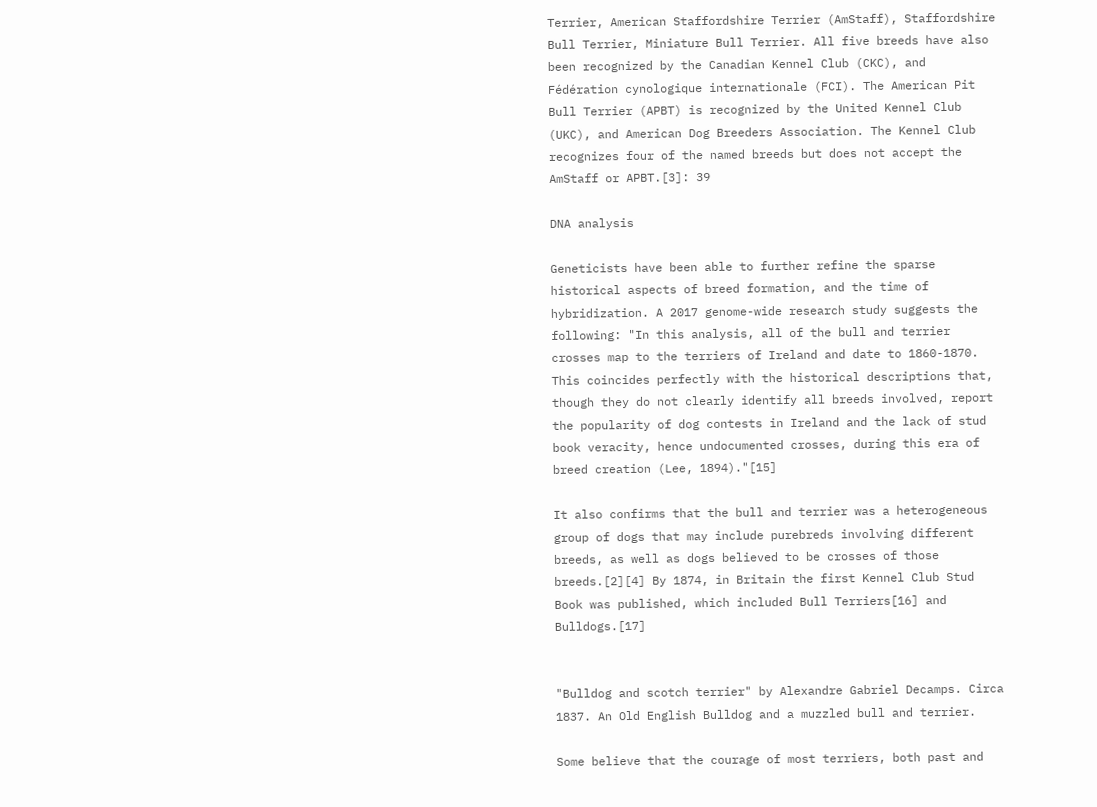Terrier, American Staffordshire Terrier (AmStaff), Staffordshire Bull Terrier, Miniature Bull Terrier. All five breeds have also been recognized by the Canadian Kennel Club (CKC), and Fédération cynologique internationale (FCI). The American Pit Bull Terrier (APBT) is recognized by the United Kennel Club (UKC), and American Dog Breeders Association. The Kennel Club recognizes four of the named breeds but does not accept the AmStaff or APBT.[3]: 39

DNA analysis

Geneticists have been able to further refine the sparse historical aspects of breed formation, and the time of hybridization. A 2017 genome-wide research study suggests the following: "In this analysis, all of the bull and terrier crosses map to the terriers of Ireland and date to 1860-1870. This coincides perfectly with the historical descriptions that, though they do not clearly identify all breeds involved, report the popularity of dog contests in Ireland and the lack of stud book veracity, hence undocumented crosses, during this era of breed creation (Lee, 1894)."[15]

It also confirms that the bull and terrier was a heterogeneous group of dogs that may include purebreds involving different breeds, as well as dogs believed to be crosses of those breeds.[2][4] By 1874, in Britain the first Kennel Club Stud Book was published, which included Bull Terriers[16] and Bulldogs.[17]


"Bulldog and scotch terrier" by Alexandre Gabriel Decamps. Circa 1837. An Old English Bulldog and a muzzled bull and terrier.

Some believe that the courage of most terriers, both past and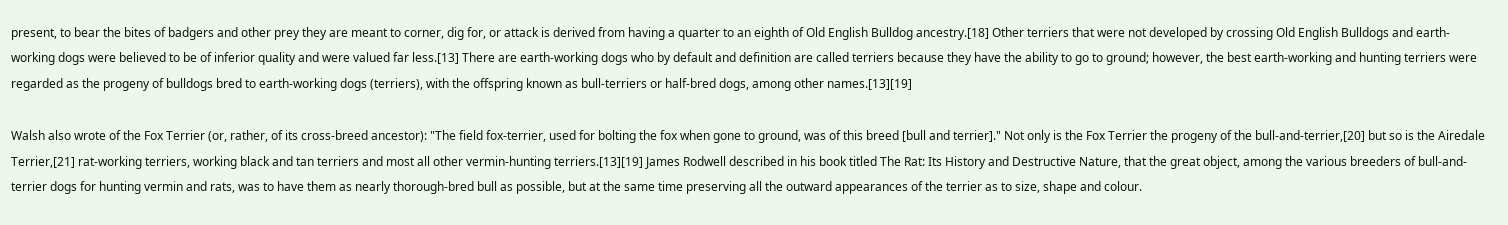present, to bear the bites of badgers and other prey they are meant to corner, dig for, or attack is derived from having a quarter to an eighth of Old English Bulldog ancestry.[18] Other terriers that were not developed by crossing Old English Bulldogs and earth-working dogs were believed to be of inferior quality and were valued far less.[13] There are earth-working dogs who by default and definition are called terriers because they have the ability to go to ground; however, the best earth-working and hunting terriers were regarded as the progeny of bulldogs bred to earth-working dogs (terriers), with the offspring known as bull-terriers or half-bred dogs, among other names.[13][19]

Walsh also wrote of the Fox Terrier (or, rather, of its cross-breed ancestor): "The field fox-terrier, used for bolting the fox when gone to ground, was of this breed [bull and terrier]." Not only is the Fox Terrier the progeny of the bull-and-terrier,[20] but so is the Airedale Terrier,[21] rat-working terriers, working black and tan terriers and most all other vermin-hunting terriers.[13][19] James Rodwell described in his book titled The Rat: Its History and Destructive Nature, that the great object, among the various breeders of bull-and-terrier dogs for hunting vermin and rats, was to have them as nearly thorough-bred bull as possible, but at the same time preserving all the outward appearances of the terrier as to size, shape and colour.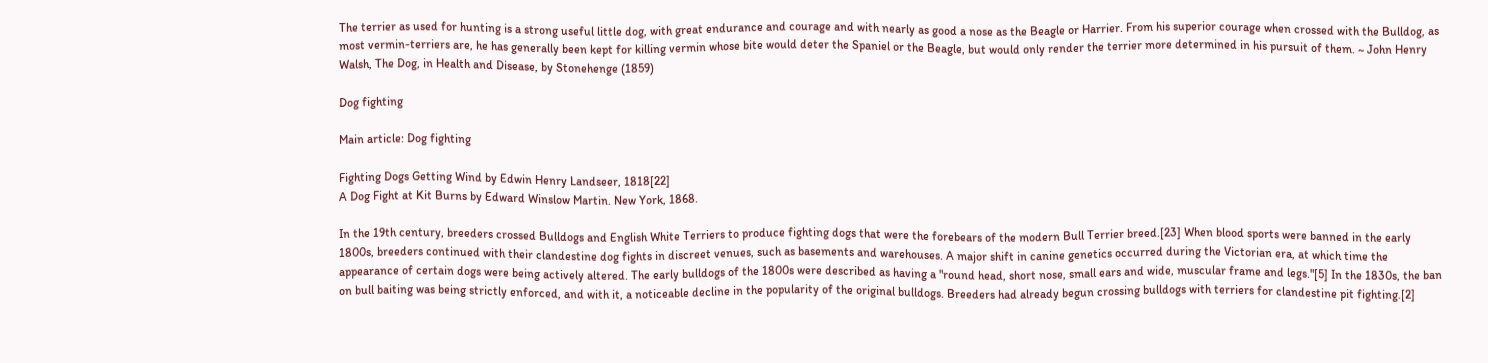The terrier as used for hunting is a strong useful little dog, with great endurance and courage and with nearly as good a nose as the Beagle or Harrier. From his superior courage when crossed with the Bulldog, as most vermin-terriers are, he has generally been kept for killing vermin whose bite would deter the Spaniel or the Beagle, but would only render the terrier more determined in his pursuit of them. ~ John Henry Walsh, The Dog, in Health and Disease, by Stonehenge (1859)

Dog fighting

Main article: Dog fighting

Fighting Dogs Getting Wind by Edwin Henry Landseer, 1818[22]
A Dog Fight at Kit Burns by Edward Winslow Martin. New York, 1868.

In the 19th century, breeders crossed Bulldogs and English White Terriers to produce fighting dogs that were the forebears of the modern Bull Terrier breed.[23] When blood sports were banned in the early 1800s, breeders continued with their clandestine dog fights in discreet venues, such as basements and warehouses. A major shift in canine genetics occurred during the Victorian era, at which time the appearance of certain dogs were being actively altered. The early bulldogs of the 1800s were described as having a "round head, short nose, small ears and wide, muscular frame and legs."[5] In the 1830s, the ban on bull baiting was being strictly enforced, and with it, a noticeable decline in the popularity of the original bulldogs. Breeders had already begun crossing bulldogs with terriers for clandestine pit fighting.[2]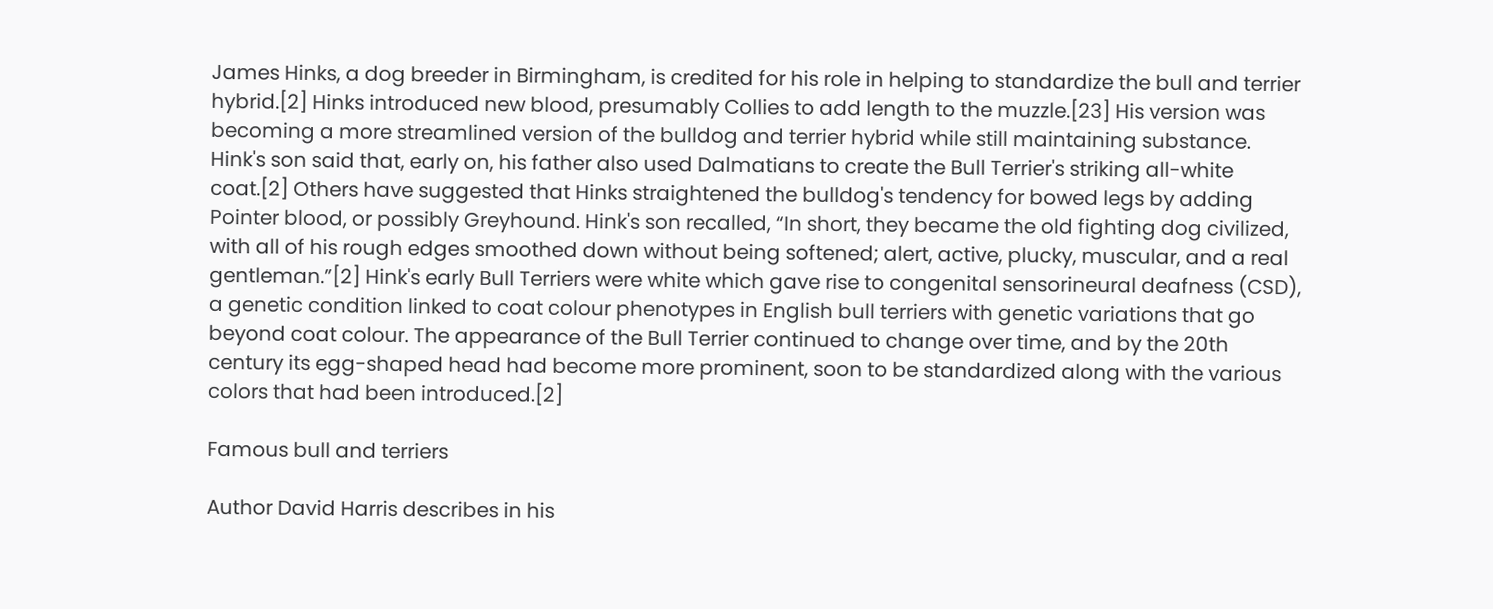James Hinks, a dog breeder in Birmingham, is credited for his role in helping to standardize the bull and terrier hybrid.[2] Hinks introduced new blood, presumably Collies to add length to the muzzle.[23] His version was becoming a more streamlined version of the bulldog and terrier hybrid while still maintaining substance. Hink's son said that, early on, his father also used Dalmatians to create the Bull Terrier's striking all-white coat.[2] Others have suggested that Hinks straightened the bulldog's tendency for bowed legs by adding Pointer blood, or possibly Greyhound. Hink's son recalled, “In short, they became the old fighting dog civilized, with all of his rough edges smoothed down without being softened; alert, active, plucky, muscular, and a real gentleman.”[2] Hink's early Bull Terriers were white which gave rise to congenital sensorineural deafness (CSD), a genetic condition linked to coat colour phenotypes in English bull terriers with genetic variations that go beyond coat colour. The appearance of the Bull Terrier continued to change over time, and by the 20th century its egg-shaped head had become more prominent, soon to be standardized along with the various colors that had been introduced.[2]

Famous bull and terriers

Author David Harris describes in his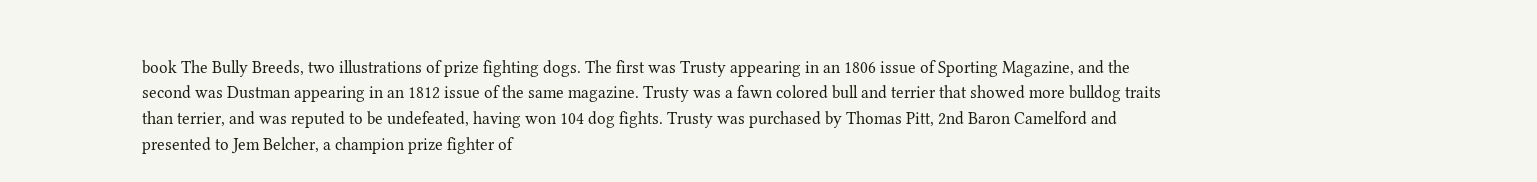book The Bully Breeds, two illustrations of prize fighting dogs. The first was Trusty appearing in an 1806 issue of Sporting Magazine, and the second was Dustman appearing in an 1812 issue of the same magazine. Trusty was a fawn colored bull and terrier that showed more bulldog traits than terrier, and was reputed to be undefeated, having won 104 dog fights. Trusty was purchased by Thomas Pitt, 2nd Baron Camelford and presented to Jem Belcher, a champion prize fighter of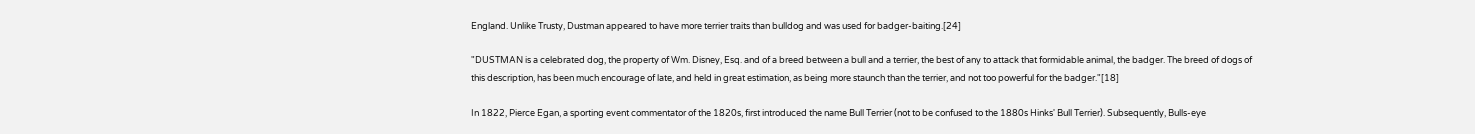England. Unlike Trusty, Dustman appeared to have more terrier traits than bulldog and was used for badger-baiting.[24]

"DUSTMAN is a celebrated dog, the property of Wm. Disney, Esq. and of a breed between a bull and a terrier, the best of any to attack that formidable animal, the badger. The breed of dogs of this description, has been much encourage of late, and held in great estimation, as being more staunch than the terrier, and not too powerful for the badger."[18]

In 1822, Pierce Egan, a sporting event commentator of the 1820s, first introduced the name Bull Terrier (not to be confused to the 1880s Hinks' Bull Terrier). Subsequently, Bulls-eye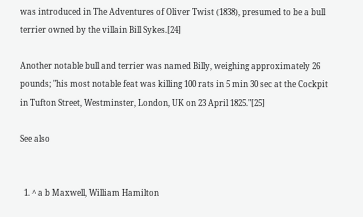was introduced in The Adventures of Oliver Twist (1838), presumed to be a bull terrier owned by the villain Bill Sykes.[24]

Another notable bull and terrier was named Billy, weighing approximately 26 pounds; "his most notable feat was killing 100 rats in 5 min 30 sec at the Cockpit in Tufton Street, Westminster, London, UK on 23 April 1825."[25]

See also


  1. ^ a b Maxwell, William Hamilton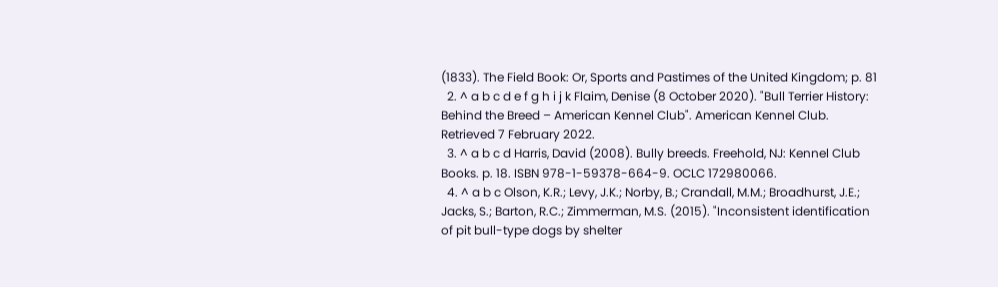(1833). The Field Book: Or, Sports and Pastimes of the United Kingdom; p. 81
  2. ^ a b c d e f g h i j k Flaim, Denise (8 October 2020). "Bull Terrier History: Behind the Breed – American Kennel Club". American Kennel Club. Retrieved 7 February 2022.
  3. ^ a b c d Harris, David (2008). Bully breeds. Freehold, NJ: Kennel Club Books. p. 18. ISBN 978-1-59378-664-9. OCLC 172980066.
  4. ^ a b c Olson, K.R.; Levy, J.K.; Norby, B.; Crandall, M.M.; Broadhurst, J.E.; Jacks, S.; Barton, R.C.; Zimmerman, M.S. (2015). "Inconsistent identification of pit bull-type dogs by shelter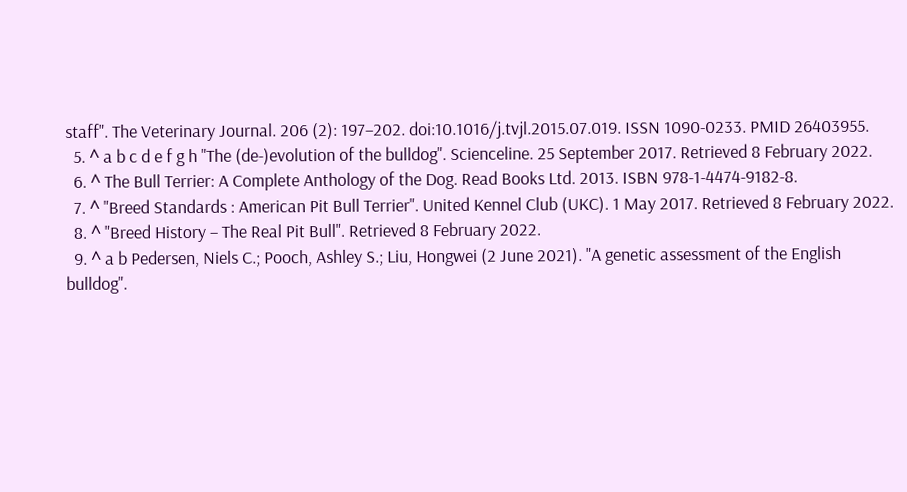staff". The Veterinary Journal. 206 (2): 197–202. doi:10.1016/j.tvjl.2015.07.019. ISSN 1090-0233. PMID 26403955.
  5. ^ a b c d e f g h "The (de-)evolution of the bulldog". Scienceline. 25 September 2017. Retrieved 8 February 2022.
  6. ^ The Bull Terrier: A Complete Anthology of the Dog. Read Books Ltd. 2013. ISBN 978-1-4474-9182-8.
  7. ^ "Breed Standards : American Pit Bull Terrier". United Kennel Club (UKC). 1 May 2017. Retrieved 8 February 2022.
  8. ^ "Breed History – The Real Pit Bull". Retrieved 8 February 2022.
  9. ^ a b Pedersen, Niels C.; Pooch, Ashley S.; Liu, Hongwei (2 June 2021). "A genetic assessment of the English bulldog".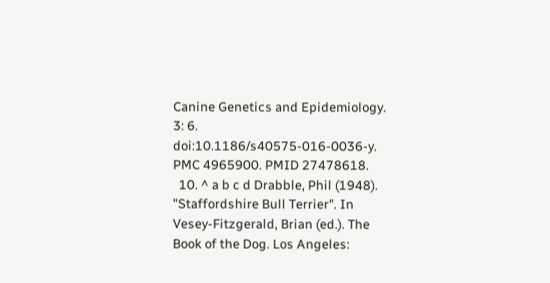Canine Genetics and Epidemiology. 3: 6. doi:10.1186/s40575-016-0036-y. PMC 4965900. PMID 27478618.
  10. ^ a b c d Drabble, Phil (1948). "Staffordshire Bull Terrier". In Vesey-Fitzgerald, Brian (ed.). The Book of the Dog. Los Angeles: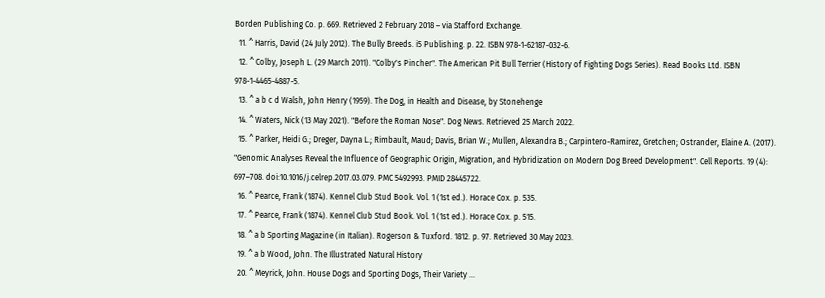Borden Publishing Co. p. 669. Retrieved 2 February 2018 – via Stafford Exchange.
  11. ^ Harris, David (24 July 2012). The Bully Breeds. i5 Publishing. p. 22. ISBN 978-1-62187-032-6.
  12. ^ Colby, Joseph L. (29 March 2011). "Colby's Pincher". The American Pit Bull Terrier (History of Fighting Dogs Series). Read Books Ltd. ISBN 978-1-4465-4887-5.
  13. ^ a b c d Walsh, John Henry (1959). The Dog, in Health and Disease, by Stonehenge
  14. ^ Waters, Nick (13 May 2021). "Before the Roman Nose". Dog News. Retrieved 25 March 2022.
  15. ^ Parker, Heidi G.; Dreger, Dayna L.; Rimbault, Maud; Davis, Brian W.; Mullen, Alexandra B.; Carpintero-Ramirez, Gretchen; Ostrander, Elaine A. (2017). "Genomic Analyses Reveal the Influence of Geographic Origin, Migration, and Hybridization on Modern Dog Breed Development". Cell Reports. 19 (4): 697–708. doi:10.1016/j.celrep.2017.03.079. PMC 5492993. PMID 28445722.
  16. ^ Pearce, Frank (1874). Kennel Club Stud Book. Vol. 1 (1st ed.). Horace Cox. p. 535.
  17. ^ Pearce, Frank (1874). Kennel Club Stud Book. Vol. 1 (1st ed.). Horace Cox. p. 515.
  18. ^ a b Sporting Magazine (in Italian). Rogerson & Tuxford. 1812. p. 97. Retrieved 30 May 2023.
  19. ^ a b Wood, John. The Illustrated Natural History
  20. ^ Meyrick, John. House Dogs and Sporting Dogs, Their Variety ...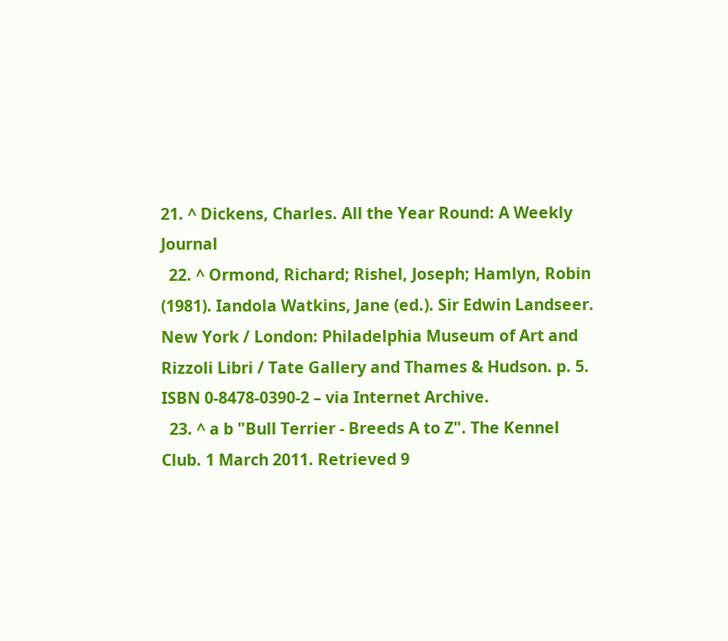21. ^ Dickens, Charles. All the Year Round: A Weekly Journal
  22. ^ Ormond, Richard; Rishel, Joseph; Hamlyn, Robin (1981). Iandola Watkins, Jane (ed.). Sir Edwin Landseer. New York / London: Philadelphia Museum of Art and Rizzoli Libri / Tate Gallery and Thames & Hudson. p. 5. ISBN 0-8478-0390-2 – via Internet Archive.
  23. ^ a b "Bull Terrier - Breeds A to Z". The Kennel Club. 1 March 2011. Retrieved 9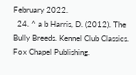February 2022.
  24. ^ a b Harris, D. (2012). The Bully Breeds. Kennel Club Classics. Fox Chapel Publishing.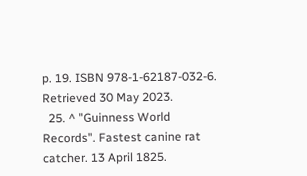p. 19. ISBN 978-1-62187-032-6. Retrieved 30 May 2023.
  25. ^ "Guinness World Records". Fastest canine rat catcher. 13 April 1825.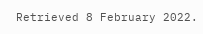Retrieved 8 February 2022.